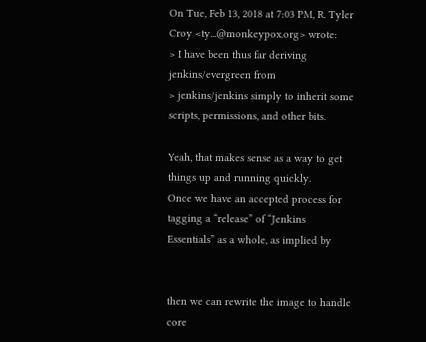On Tue, Feb 13, 2018 at 7:03 PM, R. Tyler Croy <ty...@monkeypox.org> wrote:
> I have been thus far deriving jenkins/evergreen from
> jenkins/jenkins simply to inherit some scripts, permissions, and other bits.

Yeah, that makes sense as a way to get things up and running quickly.
Once we have an accepted process for tagging a “release” of “Jenkins
Essentials” as a whole, as implied by


then we can rewrite the image to handle core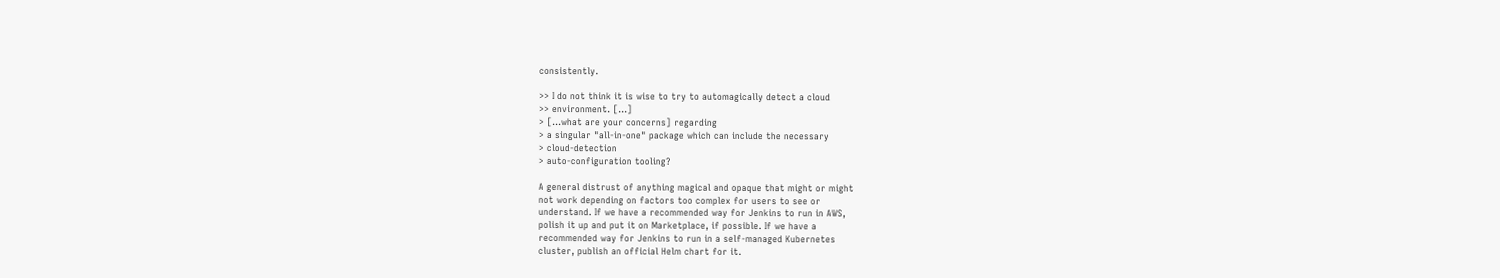consistently.

>> I do not think it is wise to try to automagically detect a cloud
>> environment. […]
> […what are your concerns] regarding
> a singular "all-in-one" package which can include the necessary
> cloud-detection
> auto-configuration tooling?

A general distrust of anything magical and opaque that might or might
not work depending on factors too complex for users to see or
understand. If we have a recommended way for Jenkins to run in AWS,
polish it up and put it on Marketplace, if possible. If we have a
recommended way for Jenkins to run in a self-managed Kubernetes
cluster, publish an official Helm chart for it.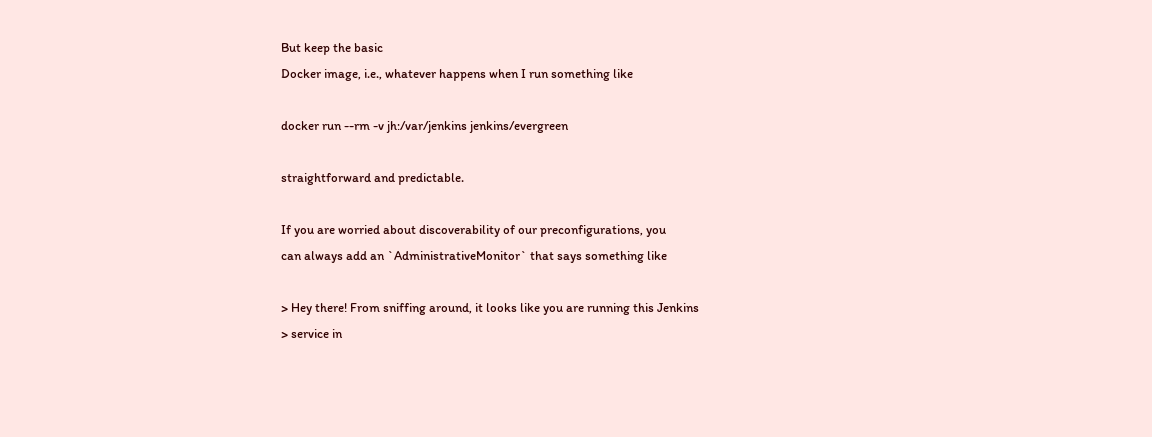But keep the basic
Docker image, i.e., whatever happens when I run something like

docker run --rm -v jh:/var/jenkins jenkins/evergreen

straightforward and predictable.

If you are worried about discoverability of our preconfigurations, you
can always add an `AdministrativeMonitor` that says something like

> Hey there! From sniffing around, it looks like you are running this Jenkins
> service in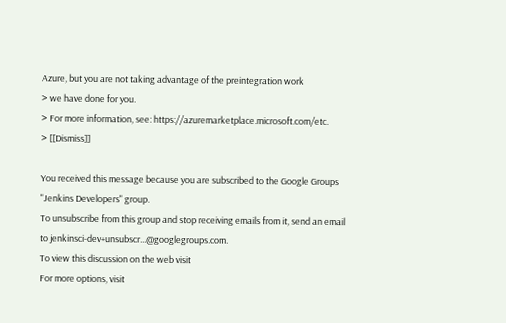Azure, but you are not taking advantage of the preintegration work
> we have done for you.
> For more information, see: https://azuremarketplace.microsoft.com/etc.
> [[Dismiss]]

You received this message because you are subscribed to the Google Groups
"Jenkins Developers" group.
To unsubscribe from this group and stop receiving emails from it, send an email
to jenkinsci-dev+unsubscr...@googlegroups.com.
To view this discussion on the web visit
For more options, visit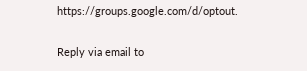https://groups.google.com/d/optout.

Reply via email to